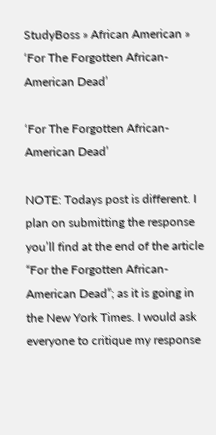StudyBoss » African American » ‘For The Forgotten African-American Dead’

‘For The Forgotten African-American Dead’

NOTE: Todays post is different. I plan on submitting the response you’ll find at the end of the article “For the Forgotten African-American Dead”; as it is going in the New York Times. I would ask everyone to critique my response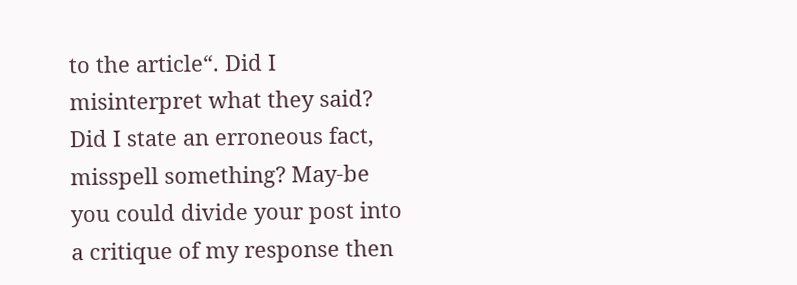to the article“. Did I misinterpret what they said? Did I state an erroneous fact, misspell something? May-be you could divide your post into a critique of my response then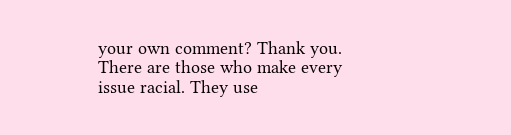your own comment? Thank you. There are those who make every issue racial. They use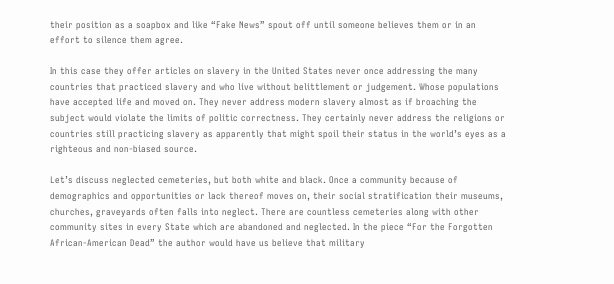their position as a soapbox and like “Fake News” spout off until someone believes them or in an effort to silence them agree.

In this case they offer articles on slavery in the United States never once addressing the many countries that practiced slavery and who live without belittlement or judgement. Whose populations have accepted life and moved on. They never address modern slavery almost as if broaching the subject would violate the limits of politic correctness. They certainly never address the religions or countries still practicing slavery as apparently that might spoil their status in the world’s eyes as a righteous and non-biased source.

Let’s discuss neglected cemeteries, but both white and black. Once a community because of demographics and opportunities or lack thereof moves on, their social stratification their museums, churches, graveyards often falls into neglect. There are countless cemeteries along with other community sites in every State which are abandoned and neglected. In the piece “For the Forgotten African-American Dead” the author would have us believe that military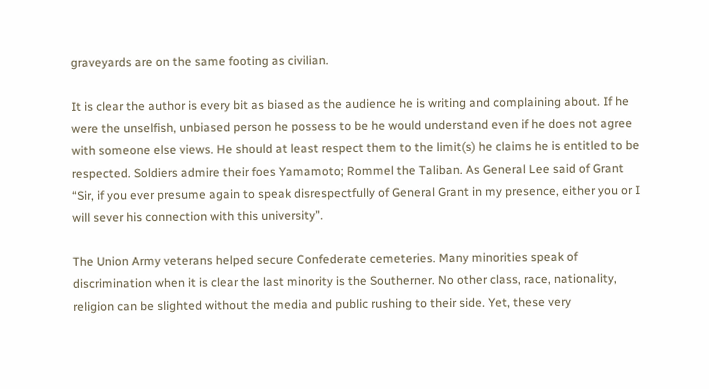graveyards are on the same footing as civilian.

It is clear the author is every bit as biased as the audience he is writing and complaining about. If he were the unselfish, unbiased person he possess to be he would understand even if he does not agree with someone else views. He should at least respect them to the limit(s) he claims he is entitled to be respected. Soldiers admire their foes Yamamoto; Rommel the Taliban. As General Lee said of Grant “Sir, if you ever presume again to speak disrespectfully of General Grant in my presence, either you or I will sever his connection with this university”.

The Union Army veterans helped secure Confederate cemeteries. Many minorities speak of discrimination when it is clear the last minority is the Southerner. No other class, race, nationality, religion can be slighted without the media and public rushing to their side. Yet, these very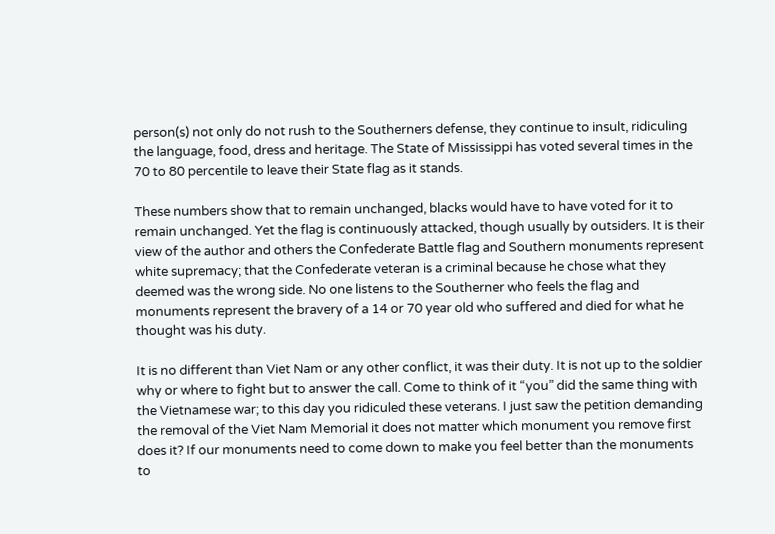person(s) not only do not rush to the Southerners defense, they continue to insult, ridiculing the language, food, dress and heritage. The State of Mississippi has voted several times in the 70 to 80 percentile to leave their State flag as it stands.

These numbers show that to remain unchanged, blacks would have to have voted for it to remain unchanged. Yet the flag is continuously attacked, though usually by outsiders. It is their view of the author and others the Confederate Battle flag and Southern monuments represent white supremacy; that the Confederate veteran is a criminal because he chose what they deemed was the wrong side. No one listens to the Southerner who feels the flag and monuments represent the bravery of a 14 or 70 year old who suffered and died for what he thought was his duty.

It is no different than Viet Nam or any other conflict, it was their duty. It is not up to the soldier why or where to fight but to answer the call. Come to think of it “you” did the same thing with the Vietnamese war; to this day you ridiculed these veterans. I just saw the petition demanding the removal of the Viet Nam Memorial it does not matter which monument you remove first does it? If our monuments need to come down to make you feel better than the monuments to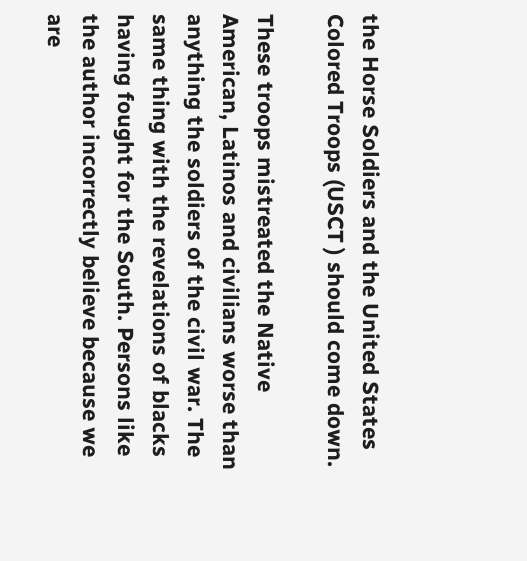the Horse Soldiers and the United States Colored Troops (USCT ) should come down.

These troops mistreated the Native American, Latinos and civilians worse than anything the soldiers of the civil war. The same thing with the revelations of blacks having fought for the South. Persons like the author incorrectly believe because we are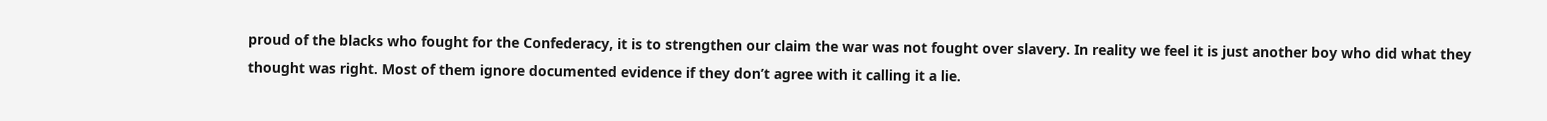proud of the blacks who fought for the Confederacy, it is to strengthen our claim the war was not fought over slavery. In reality we feel it is just another boy who did what they thought was right. Most of them ignore documented evidence if they don’t agree with it calling it a lie.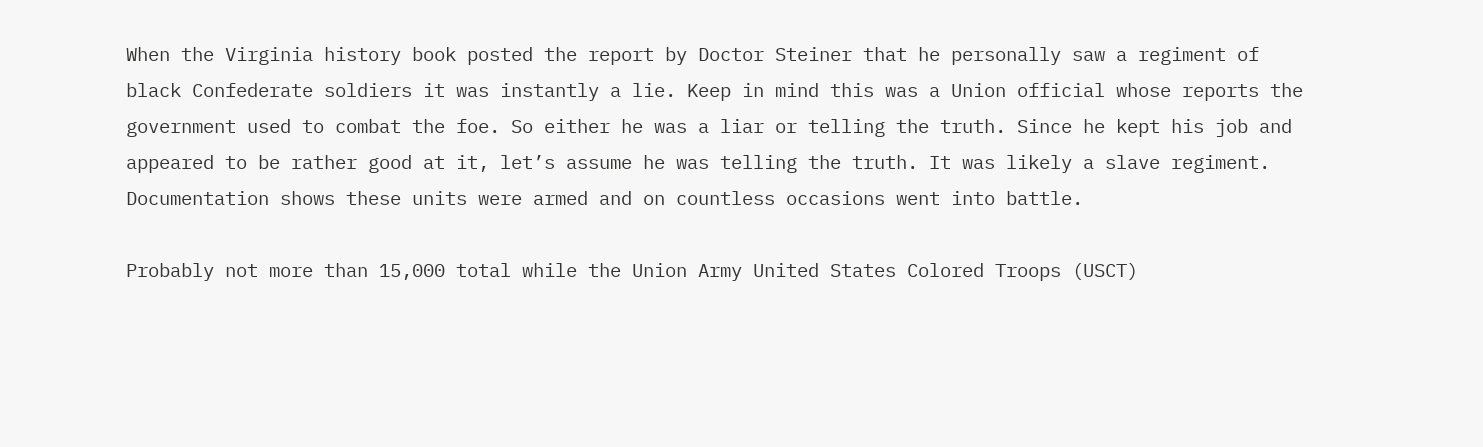When the Virginia history book posted the report by Doctor Steiner that he personally saw a regiment of black Confederate soldiers it was instantly a lie. Keep in mind this was a Union official whose reports the government used to combat the foe. So either he was a liar or telling the truth. Since he kept his job and appeared to be rather good at it, let’s assume he was telling the truth. It was likely a slave regiment. Documentation shows these units were armed and on countless occasions went into battle.

Probably not more than 15,000 total while the Union Army United States Colored Troops (USCT)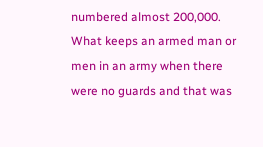numbered almost 200,000. What keeps an armed man or men in an army when there were no guards and that was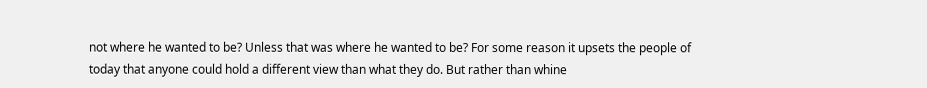not where he wanted to be? Unless that was where he wanted to be? For some reason it upsets the people of today that anyone could hold a different view than what they do. But rather than whine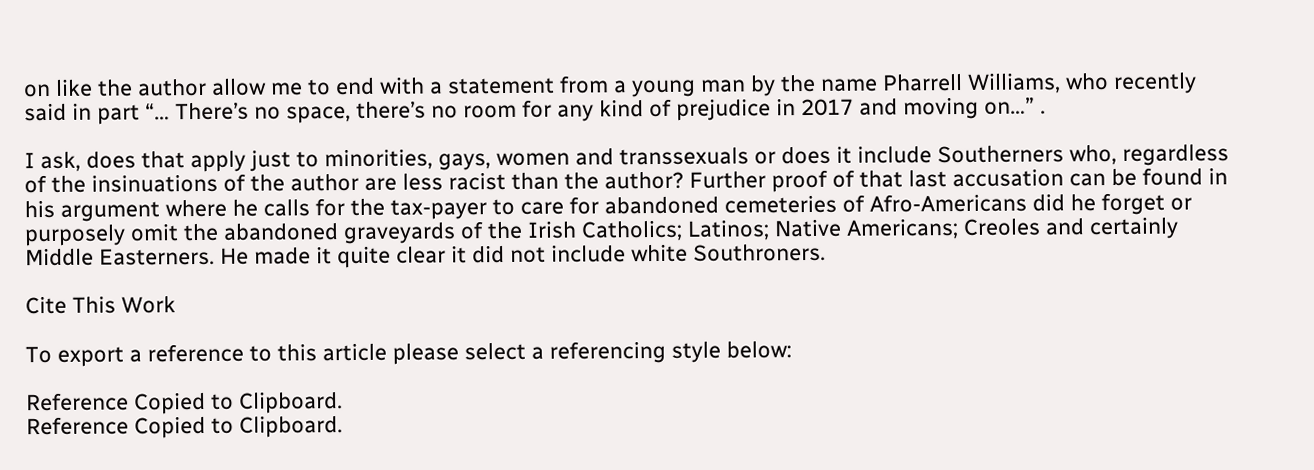on like the author allow me to end with a statement from a young man by the name Pharrell Williams, who recently said in part “… There’s no space, there’s no room for any kind of prejudice in 2017 and moving on…” .

I ask, does that apply just to minorities, gays, women and transsexuals or does it include Southerners who, regardless of the insinuations of the author are less racist than the author? Further proof of that last accusation can be found in his argument where he calls for the tax-payer to care for abandoned cemeteries of Afro-Americans did he forget or purposely omit the abandoned graveyards of the Irish Catholics; Latinos; Native Americans; Creoles and certainly Middle Easterners. He made it quite clear it did not include white Southroners.

Cite This Work

To export a reference to this article please select a referencing style below:

Reference Copied to Clipboard.
Reference Copied to Clipboard.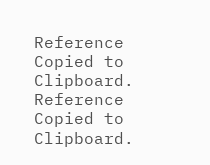Reference Copied to Clipboard.
Reference Copied to Clipboard.